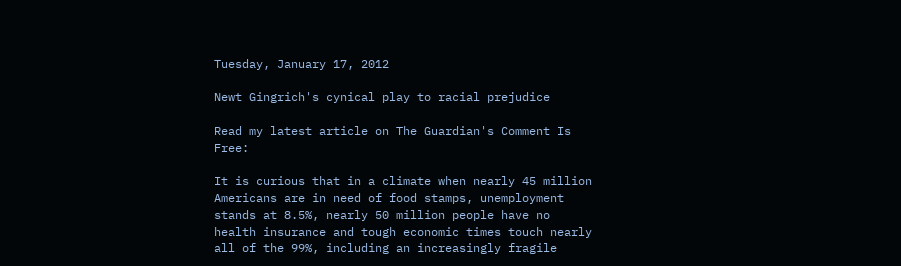Tuesday, January 17, 2012

Newt Gingrich's cynical play to racial prejudice

Read my latest article on The Guardian's Comment Is Free:

It is curious that in a climate when nearly 45 million Americans are in need of food stamps, unemployment stands at 8.5%, nearly 50 million people have no health insurance and tough economic times touch nearly all of the 99%, including an increasingly fragile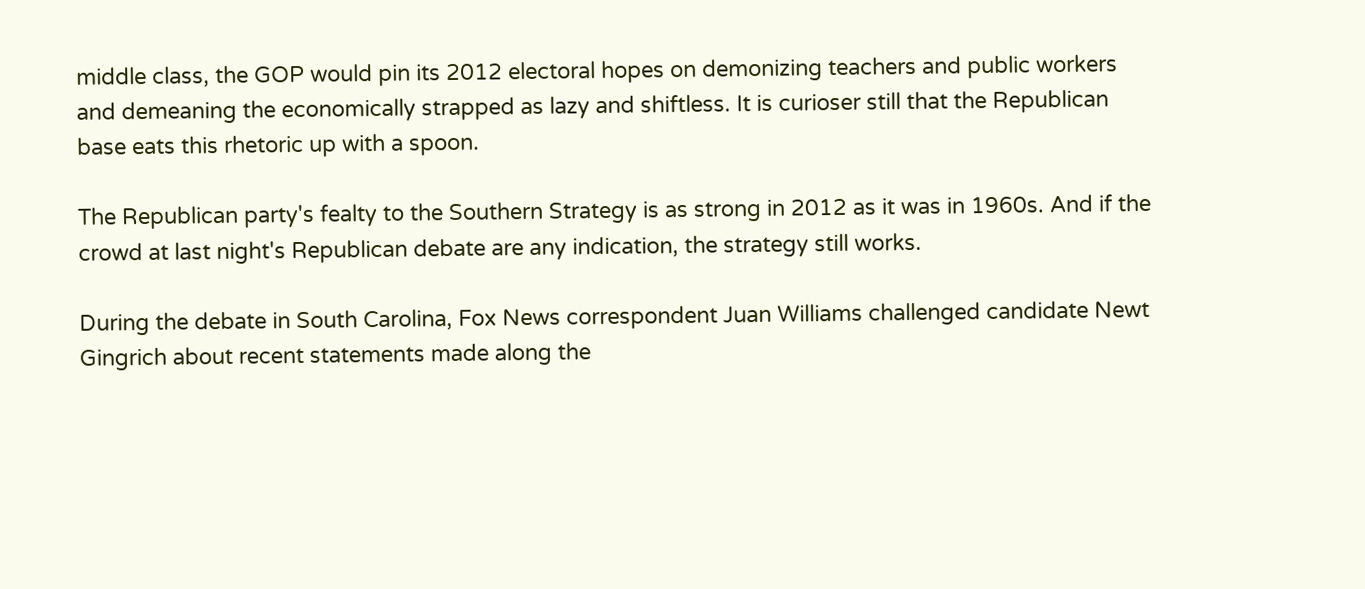middle class, the GOP would pin its 2012 electoral hopes on demonizing teachers and public workers and demeaning the economically strapped as lazy and shiftless. It is curioser still that the Republican base eats this rhetoric up with a spoon.

The Republican party's fealty to the Southern Strategy is as strong in 2012 as it was in 1960s. And if the crowd at last night's Republican debate are any indication, the strategy still works.

During the debate in South Carolina, Fox News correspondent Juan Williams challenged candidate Newt Gingrich about recent statements made along the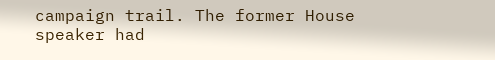campaign trail. The former House speaker had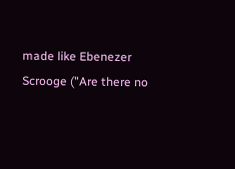made like Ebenezer Scrooge ("Are there no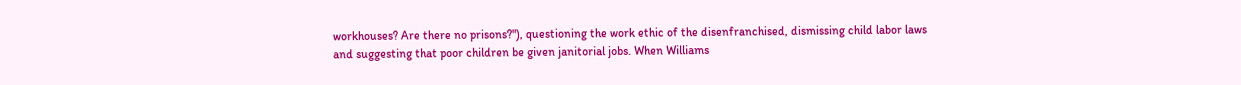workhouses? Are there no prisons?"), questioning the work ethic of the disenfranchised, dismissing child labor laws and suggesting that poor children be given janitorial jobs. When Williams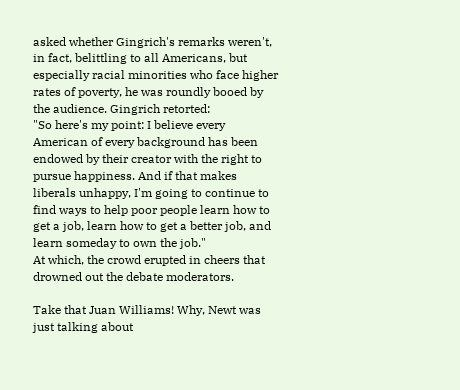asked whether Gingrich's remarks weren't, in fact, belittling to all Americans, but especially racial minorities who face higher rates of poverty, he was roundly booed by the audience. Gingrich retorted:
"So here's my point: I believe every American of every background has been endowed by their creator with the right to pursue happiness. And if that makes liberals unhappy, I'm going to continue to find ways to help poor people learn how to get a job, learn how to get a better job, and learn someday to own the job."
At which, the crowd erupted in cheers that drowned out the debate moderators.

Take that Juan Williams! Why, Newt was just talking about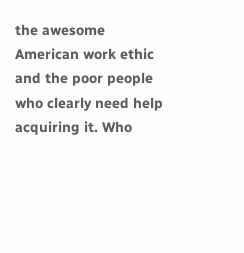the awesome American work ethic and the poor people who clearly need help acquiring it. Who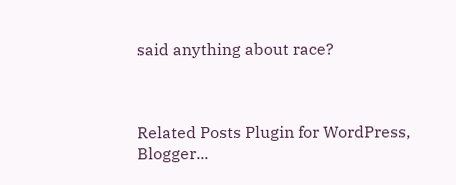said anything about race?



Related Posts Plugin for WordPress, Blogger...